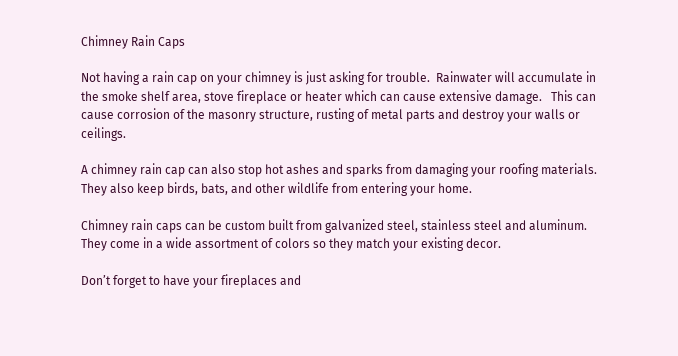Chimney Rain Caps

Not having a rain cap on your chimney is just asking for trouble.  Rainwater will accumulate in the smoke shelf area, stove fireplace or heater which can cause extensive damage.   This can cause corrosion of the masonry structure, rusting of metal parts and destroy your walls or ceilings.

A chimney rain cap can also stop hot ashes and sparks from damaging your roofing materials.  They also keep birds, bats, and other wildlife from entering your home.

Chimney rain caps can be custom built from galvanized steel, stainless steel and aluminum.  They come in a wide assortment of colors so they match your existing decor.

Don’t forget to have your fireplaces and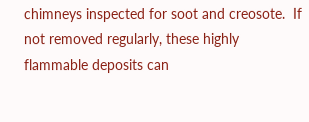chimneys inspected for soot and creosote.  If not removed regularly, these highly flammable deposits can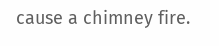cause a chimney fire.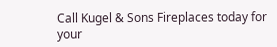Call Kugel & Sons Fireplaces today for your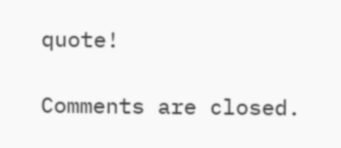quote!

Comments are closed.